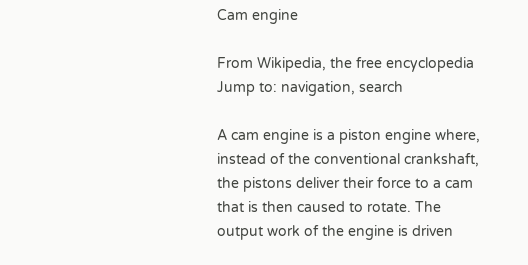Cam engine

From Wikipedia, the free encyclopedia
Jump to: navigation, search

A cam engine is a piston engine where, instead of the conventional crankshaft, the pistons deliver their force to a cam that is then caused to rotate. The output work of the engine is driven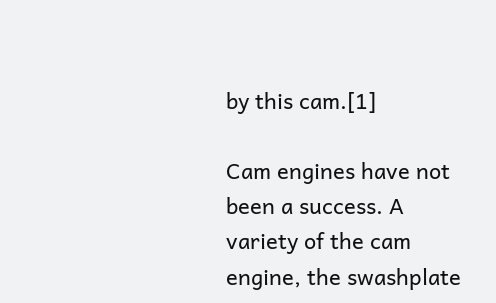by this cam.[1]

Cam engines have not been a success. A variety of the cam engine, the swashplate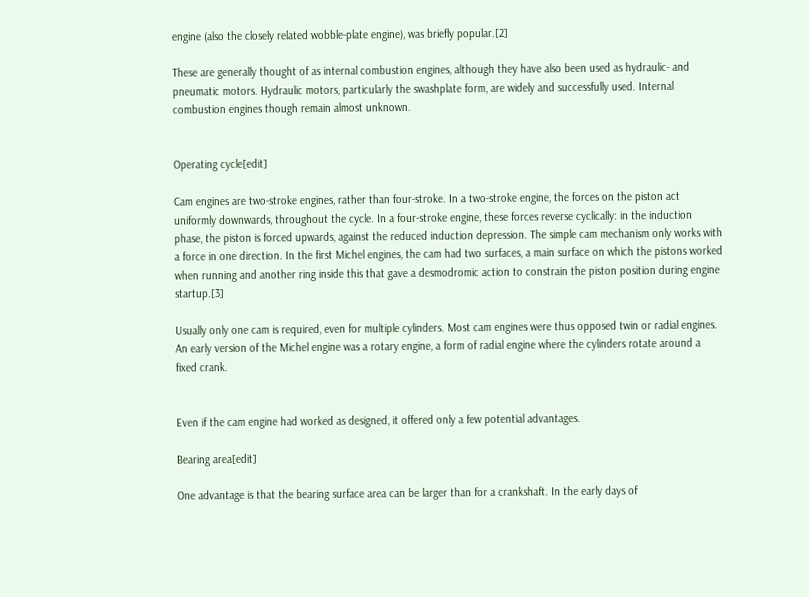engine (also the closely related wobble-plate engine), was briefly popular.[2]

These are generally thought of as internal combustion engines, although they have also been used as hydraulic- and pneumatic motors. Hydraulic motors, particularly the swashplate form, are widely and successfully used. Internal combustion engines though remain almost unknown.


Operating cycle[edit]

Cam engines are two-stroke engines, rather than four-stroke. In a two-stroke engine, the forces on the piston act uniformly downwards, throughout the cycle. In a four-stroke engine, these forces reverse cyclically: in the induction phase, the piston is forced upwards, against the reduced induction depression. The simple cam mechanism only works with a force in one direction. In the first Michel engines, the cam had two surfaces, a main surface on which the pistons worked when running and another ring inside this that gave a desmodromic action to constrain the piston position during engine startup.[3]

Usually only one cam is required, even for multiple cylinders. Most cam engines were thus opposed twin or radial engines. An early version of the Michel engine was a rotary engine, a form of radial engine where the cylinders rotate around a fixed crank.


Even if the cam engine had worked as designed, it offered only a few potential advantages.

Bearing area[edit]

One advantage is that the bearing surface area can be larger than for a crankshaft. In the early days of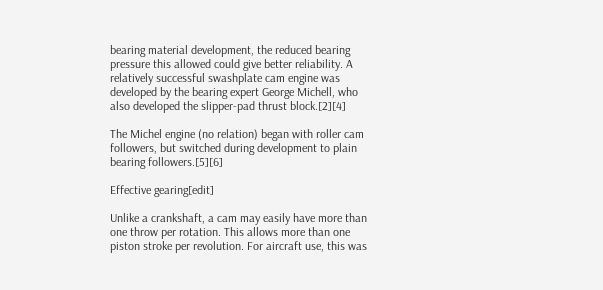bearing material development, the reduced bearing pressure this allowed could give better reliability. A relatively successful swashplate cam engine was developed by the bearing expert George Michell, who also developed the slipper-pad thrust block.[2][4]

The Michel engine (no relation) began with roller cam followers, but switched during development to plain bearing followers.[5][6]

Effective gearing[edit]

Unlike a crankshaft, a cam may easily have more than one throw per rotation. This allows more than one piston stroke per revolution. For aircraft use, this was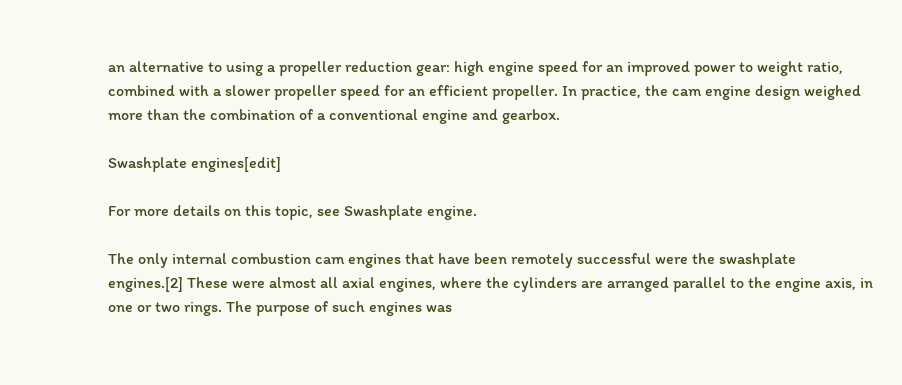an alternative to using a propeller reduction gear: high engine speed for an improved power to weight ratio, combined with a slower propeller speed for an efficient propeller. In practice, the cam engine design weighed more than the combination of a conventional engine and gearbox.

Swashplate engines[edit]

For more details on this topic, see Swashplate engine.

The only internal combustion cam engines that have been remotely successful were the swashplate engines.[2] These were almost all axial engines, where the cylinders are arranged parallel to the engine axis, in one or two rings. The purpose of such engines was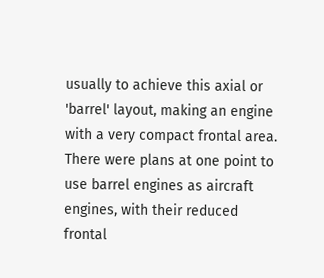usually to achieve this axial or 'barrel' layout, making an engine with a very compact frontal area. There were plans at one point to use barrel engines as aircraft engines, with their reduced frontal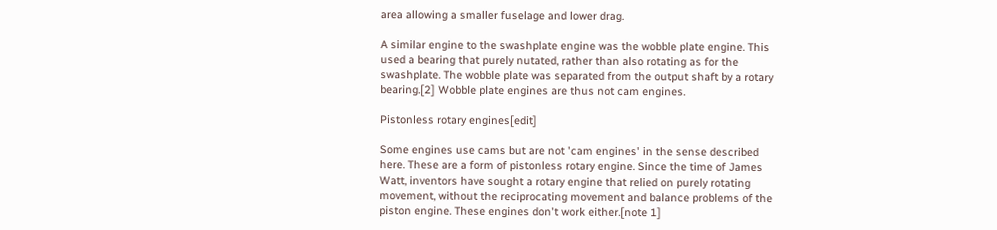area allowing a smaller fuselage and lower drag.

A similar engine to the swashplate engine was the wobble plate engine. This used a bearing that purely nutated, rather than also rotating as for the swashplate. The wobble plate was separated from the output shaft by a rotary bearing.[2] Wobble plate engines are thus not cam engines.

Pistonless rotary engines[edit]

Some engines use cams but are not 'cam engines' in the sense described here. These are a form of pistonless rotary engine. Since the time of James Watt, inventors have sought a rotary engine that relied on purely rotating movement, without the reciprocating movement and balance problems of the piston engine. These engines don't work either.[note 1]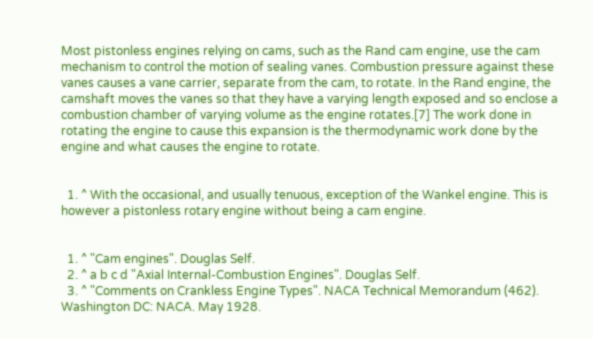Most pistonless engines relying on cams, such as the Rand cam engine, use the cam mechanism to control the motion of sealing vanes. Combustion pressure against these vanes causes a vane carrier, separate from the cam, to rotate. In the Rand engine, the camshaft moves the vanes so that they have a varying length exposed and so enclose a combustion chamber of varying volume as the engine rotates.[7] The work done in rotating the engine to cause this expansion is the thermodynamic work done by the engine and what causes the engine to rotate.


  1. ^ With the occasional, and usually tenuous, exception of the Wankel engine. This is however a pistonless rotary engine without being a cam engine.


  1. ^ "Cam engines". Douglas Self.
  2. ^ a b c d "Axial Internal-Combustion Engines". Douglas Self.
  3. ^ "Comments on Crankless Engine Types". NACA Technical Memorandum (462). Washington DC: NACA. May 1928.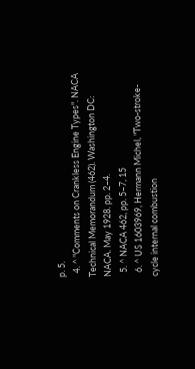p. 5.
  4. ^ "Comments on Crankless Engine Types". NACA Technical Memorandum (462). Washington DC: NACA. May 1928. pp. 2–4.
  5. ^ NACA 462, pp. 5–7, 15
  6. ^ US 1603969, Hermann Michel, "Two-stroke-cycle internal combustion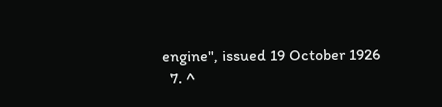engine", issued 19 October 1926
  7. ^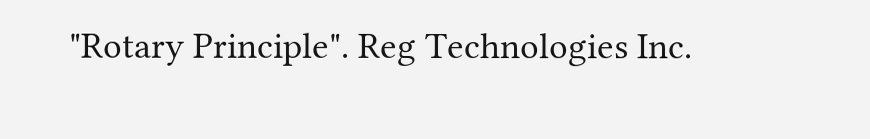"Rotary Principle". Reg Technologies Inc.